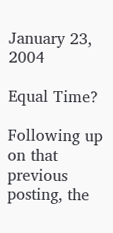January 23, 2004

Equal Time?

Following up on that previous posting, the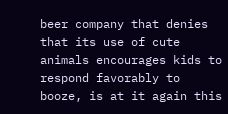beer company that denies that its use of cute animals encourages kids to respond favorably to booze, is at it again this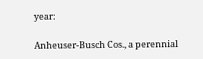year:

Anheuser-Busch Cos., a perennial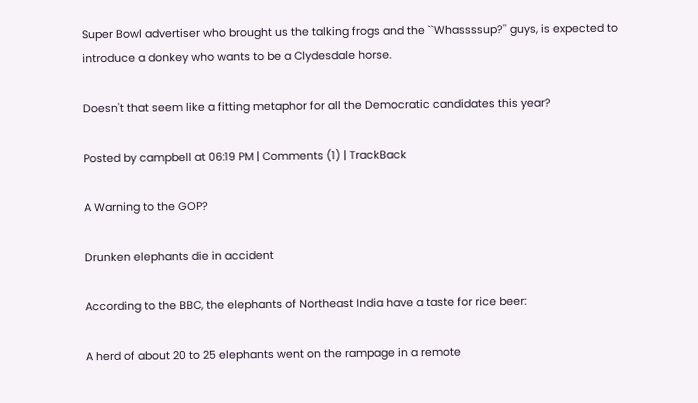Super Bowl advertiser who brought us the talking frogs and the ``Whassssup?'' guys, is expected to introduce a donkey who wants to be a Clydesdale horse.

Doesn't that seem like a fitting metaphor for all the Democratic candidates this year?

Posted by campbell at 06:19 PM | Comments (1) | TrackBack

A Warning to the GOP?

Drunken elephants die in accident

According to the BBC, the elephants of Northeast India have a taste for rice beer:

A herd of about 20 to 25 elephants went on the rampage in a remote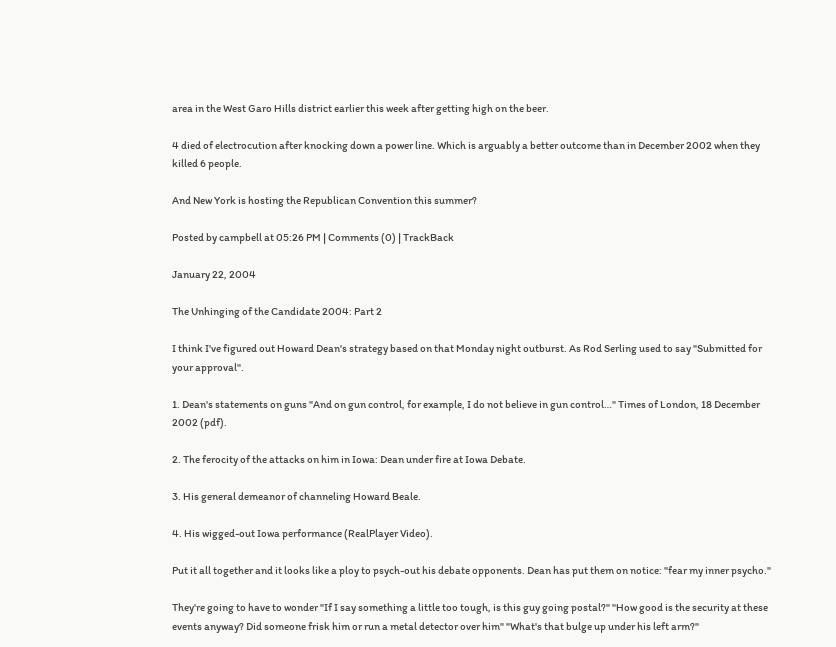area in the West Garo Hills district earlier this week after getting high on the beer.

4 died of electrocution after knocking down a power line. Which is arguably a better outcome than in December 2002 when they killed 6 people.

And New York is hosting the Republican Convention this summer?

Posted by campbell at 05:26 PM | Comments (0) | TrackBack

January 22, 2004

The Unhinging of the Candidate 2004: Part 2

I think I've figured out Howard Dean's strategy based on that Monday night outburst. As Rod Serling used to say "Submitted for your approval".

1. Dean's statements on guns "And on gun control, for example, I do not believe in gun control…" Times of London, 18 December 2002 (pdf).

2. The ferocity of the attacks on him in Iowa: Dean under fire at Iowa Debate.

3. His general demeanor of channeling Howard Beale.

4. His wigged-out Iowa performance (RealPlayer Video).

Put it all together and it looks like a ploy to psych-out his debate opponents. Dean has put them on notice: "fear my inner psycho."

They're going to have to wonder "If I say something a little too tough, is this guy going postal?" "How good is the security at these events anyway? Did someone frisk him or run a metal detector over him" "What's that bulge up under his left arm?"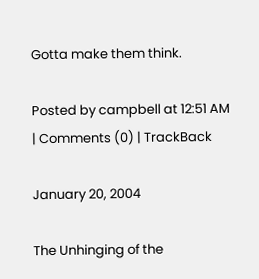Gotta make them think.

Posted by campbell at 12:51 AM | Comments (0) | TrackBack

January 20, 2004

The Unhinging of the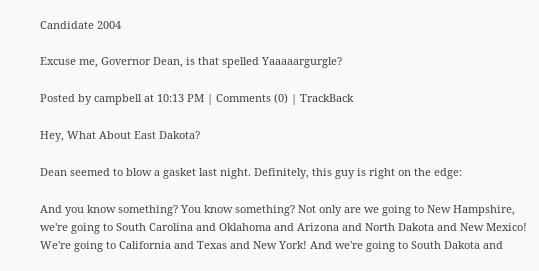Candidate 2004

Excuse me, Governor Dean, is that spelled Yaaaaargurgle?

Posted by campbell at 10:13 PM | Comments (0) | TrackBack

Hey, What About East Dakota?

Dean seemed to blow a gasket last night. Definitely, this guy is right on the edge:

And you know something? You know something? Not only are we going to New Hampshire, we're going to South Carolina and Oklahoma and Arizona and North Dakota and New Mexico! We're going to California and Texas and New York! And we're going to South Dakota and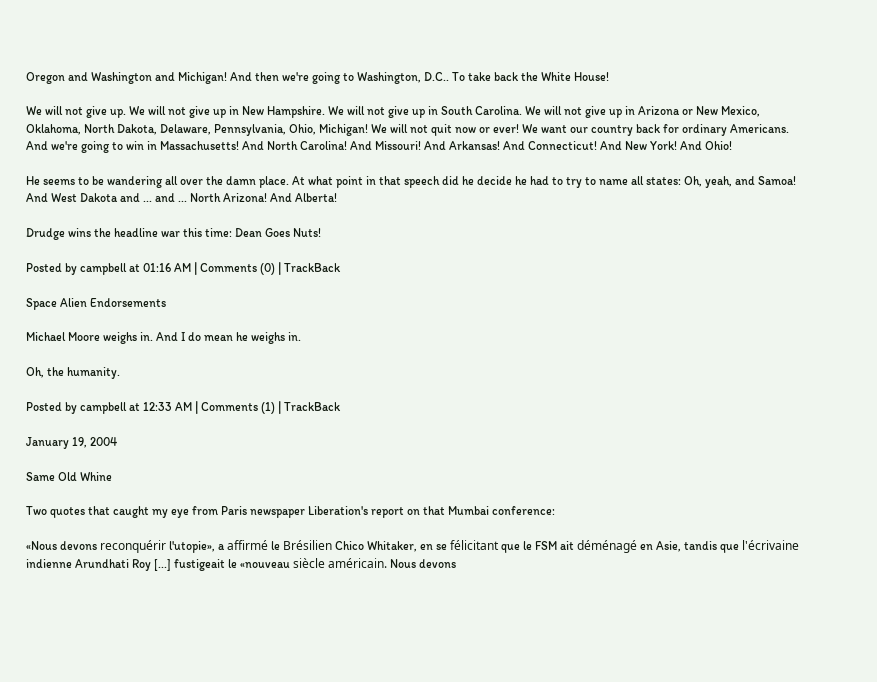Oregon and Washington and Michigan! And then we're going to Washington, D.C.. To take back the White House!

We will not give up. We will not give up in New Hampshire. We will not give up in South Carolina. We will not give up in Arizona or New Mexico, Oklahoma, North Dakota, Delaware, Pennsylvania, Ohio, Michigan! We will not quit now or ever! We want our country back for ordinary Americans. And we're going to win in Massachusetts! And North Carolina! And Missouri! And Arkansas! And Connecticut! And New York! And Ohio!

He seems to be wandering all over the damn place. At what point in that speech did he decide he had to try to name all states: Oh, yeah, and Samoa! And West Dakota and ... and ... North Arizona! And Alberta!

Drudge wins the headline war this time: Dean Goes Nuts!

Posted by campbell at 01:16 AM | Comments (0) | TrackBack

Space Alien Endorsements

Michael Moore weighs in. And I do mean he weighs in.

Oh, the humanity.

Posted by campbell at 12:33 AM | Comments (1) | TrackBack

January 19, 2004

Same Old Whine

Two quotes that caught my eye from Paris newspaper Liberation's report on that Mumbai conference:

«Nous devons reconquérir l'utopie», a affirmé le Brésilien Chico Whitaker, en se félicitant que le FSM ait déménagé en Asie, tandis que l'écrivaine indienne Arundhati Roy [...] fustigeait le «nouveau siècle américain. Nous devons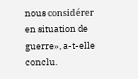nous considérer en situation de guerre», a-t-elle conclu.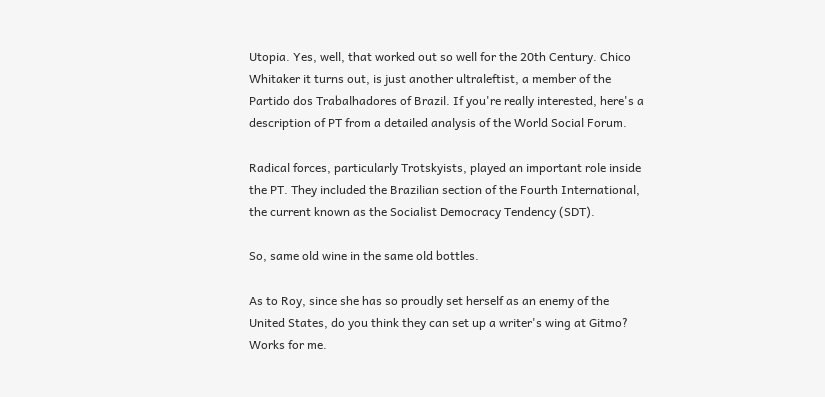Utopia. Yes, well, that worked out so well for the 20th Century. Chico Whitaker it turns out, is just another ultraleftist, a member of the Partido dos Trabalhadores of Brazil. If you're really interested, here's a description of PT from a detailed analysis of the World Social Forum.

Radical forces, particularly Trotskyists, played an important role inside the PT. They included the Brazilian section of the Fourth International, the current known as the Socialist Democracy Tendency (SDT).

So, same old wine in the same old bottles.

As to Roy, since she has so proudly set herself as an enemy of the United States, do you think they can set up a writer's wing at Gitmo? Works for me.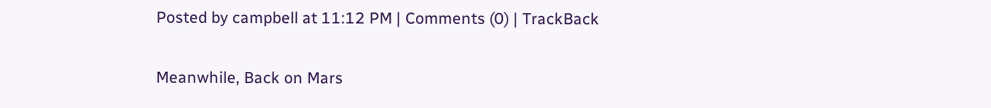Posted by campbell at 11:12 PM | Comments (0) | TrackBack

Meanwhile, Back on Mars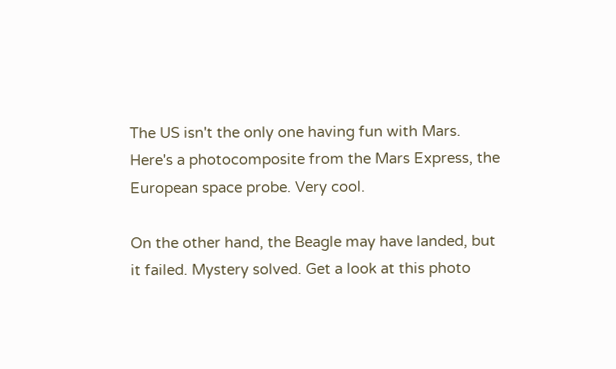The US isn't the only one having fun with Mars. Here's a photocomposite from the Mars Express, the European space probe. Very cool.

On the other hand, the Beagle may have landed, but it failed. Mystery solved. Get a look at this photo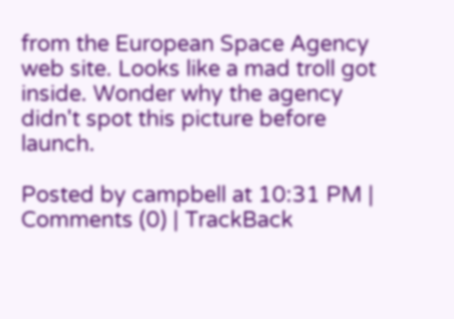from the European Space Agency web site. Looks like a mad troll got inside. Wonder why the agency didn't spot this picture before launch.

Posted by campbell at 10:31 PM | Comments (0) | TrackBack